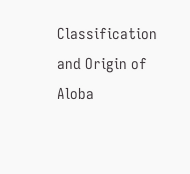Classification and Origin of Aloba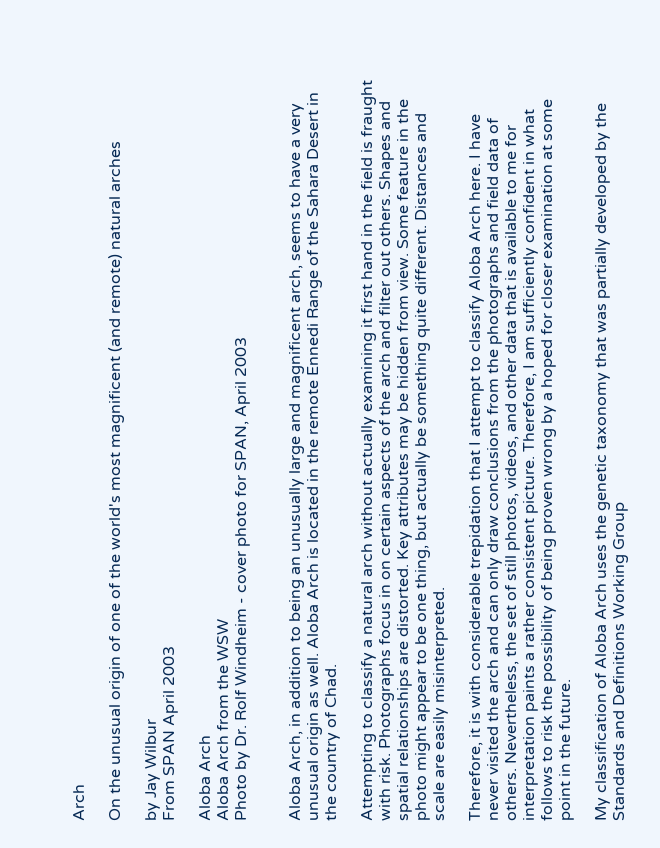Arch

On the unusual origin of one of the world's most magnificent (and remote) natural arches

by Jay Wilbur
From SPAN April 2003

Aloba Arch
Aloba Arch from the WSW
Photo by Dr. Rolf Windheim - cover photo for SPAN, April 2003


Aloba Arch, in addition to being an unusually large and magnificent arch, seems to have a very unusual origin as well. Aloba Arch is located in the remote Ennedi Range of the Sahara Desert in the country of Chad.

Attempting to classify a natural arch without actually examining it first hand in the field is fraught with risk. Photographs focus in on certain aspects of the arch and filter out others. Shapes and spatial relationships are distorted. Key attributes may be hidden from view. Some feature in the photo might appear to be one thing, but actually be something quite different. Distances and scale are easily misinterpreted.

Therefore, it is with considerable trepidation that I attempt to classify Aloba Arch here. I have never visited the arch and can only draw conclusions from the photographs and field data of others. Nevertheless, the set of still photos, videos, and other data that is available to me for interpretation paints a rather consistent picture. Therefore, I am sufficiently confident in what follows to risk the possibility of being proven wrong by a hoped for closer examination at some point in the future.

My classification of Aloba Arch uses the genetic taxonomy that was partially developed by the Standards and Definitions Working Group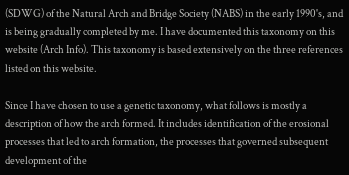(SDWG) of the Natural Arch and Bridge Society (NABS) in the early 1990's, and is being gradually completed by me. I have documented this taxonomy on this website (Arch Info). This taxonomy is based extensively on the three references listed on this website.

Since I have chosen to use a genetic taxonomy, what follows is mostly a description of how the arch formed. It includes identification of the erosional processes that led to arch formation, the processes that governed subsequent development of the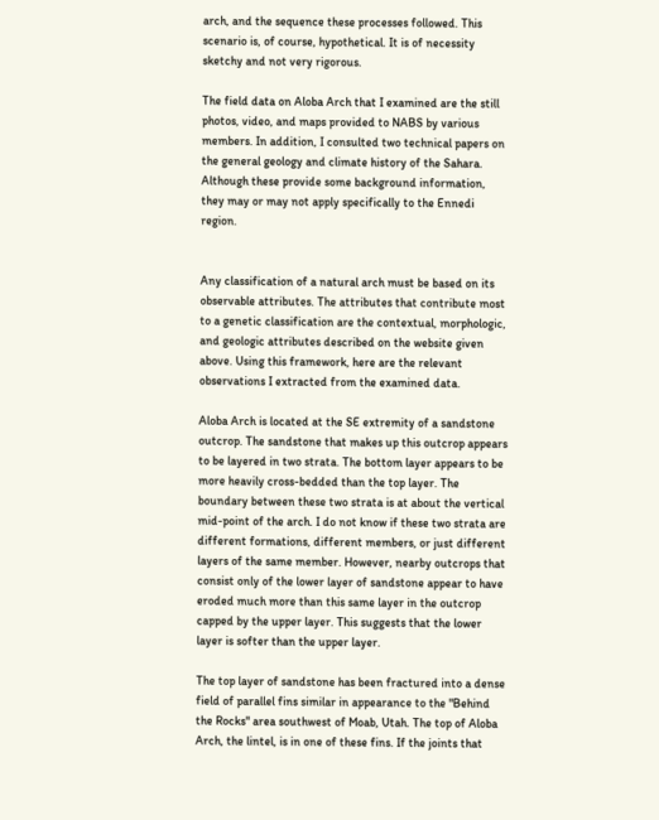arch, and the sequence these processes followed. This scenario is, of course, hypothetical. It is of necessity sketchy and not very rigorous.

The field data on Aloba Arch that I examined are the still photos, video, and maps provided to NABS by various members. In addition, I consulted two technical papers on the general geology and climate history of the Sahara. Although these provide some background information, they may or may not apply specifically to the Ennedi region.


Any classification of a natural arch must be based on its observable attributes. The attributes that contribute most to a genetic classification are the contextual, morphologic, and geologic attributes described on the website given above. Using this framework, here are the relevant observations I extracted from the examined data.

Aloba Arch is located at the SE extremity of a sandstone outcrop. The sandstone that makes up this outcrop appears to be layered in two strata. The bottom layer appears to be more heavily cross-bedded than the top layer. The boundary between these two strata is at about the vertical mid-point of the arch. I do not know if these two strata are different formations, different members, or just different layers of the same member. However, nearby outcrops that consist only of the lower layer of sandstone appear to have eroded much more than this same layer in the outcrop capped by the upper layer. This suggests that the lower layer is softer than the upper layer.

The top layer of sandstone has been fractured into a dense field of parallel fins similar in appearance to the "Behind the Rocks" area southwest of Moab, Utah. The top of Aloba Arch, the lintel, is in one of these fins. If the joints that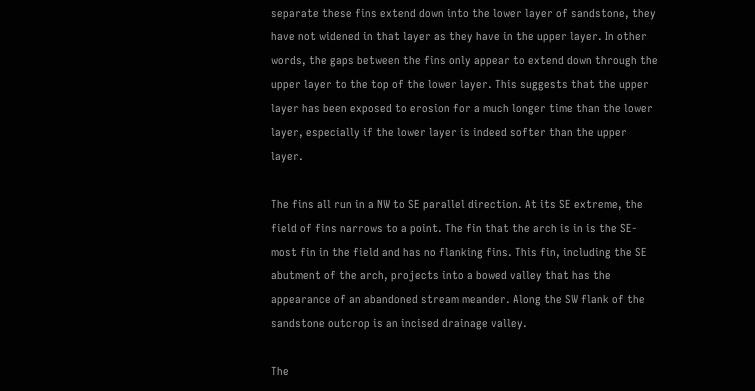separate these fins extend down into the lower layer of sandstone, they have not widened in that layer as they have in the upper layer. In other words, the gaps between the fins only appear to extend down through the upper layer to the top of the lower layer. This suggests that the upper layer has been exposed to erosion for a much longer time than the lower layer, especially if the lower layer is indeed softer than the upper layer.

The fins all run in a NW to SE parallel direction. At its SE extreme, the field of fins narrows to a point. The fin that the arch is in is the SE-most fin in the field and has no flanking fins. This fin, including the SE abutment of the arch, projects into a bowed valley that has the appearance of an abandoned stream meander. Along the SW flank of the sandstone outcrop is an incised drainage valley.

The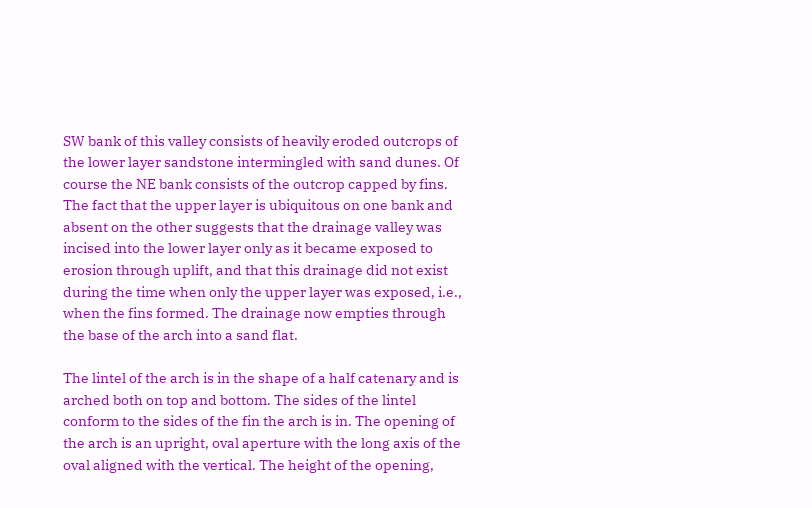SW bank of this valley consists of heavily eroded outcrops of the lower layer sandstone intermingled with sand dunes. Of course the NE bank consists of the outcrop capped by fins. The fact that the upper layer is ubiquitous on one bank and absent on the other suggests that the drainage valley was incised into the lower layer only as it became exposed to erosion through uplift, and that this drainage did not exist during the time when only the upper layer was exposed, i.e., when the fins formed. The drainage now empties through the base of the arch into a sand flat.

The lintel of the arch is in the shape of a half catenary and is arched both on top and bottom. The sides of the lintel conform to the sides of the fin the arch is in. The opening of the arch is an upright, oval aperture with the long axis of the oval aligned with the vertical. The height of the opening,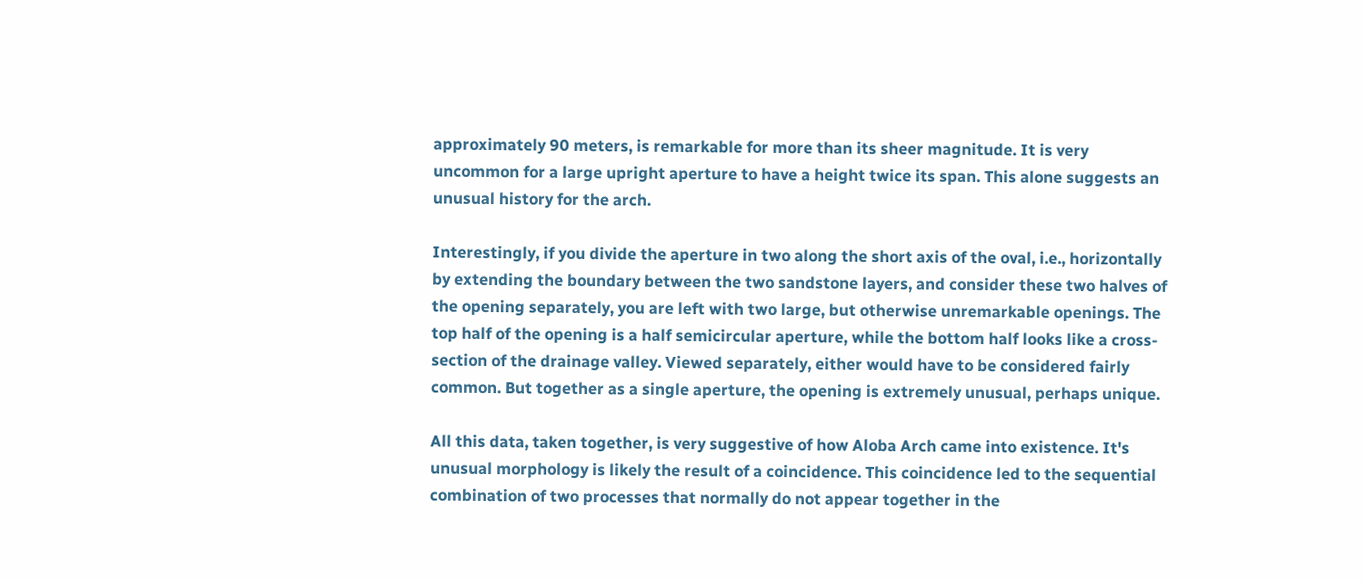approximately 90 meters, is remarkable for more than its sheer magnitude. It is very uncommon for a large upright aperture to have a height twice its span. This alone suggests an unusual history for the arch.

Interestingly, if you divide the aperture in two along the short axis of the oval, i.e., horizontally by extending the boundary between the two sandstone layers, and consider these two halves of the opening separately, you are left with two large, but otherwise unremarkable openings. The top half of the opening is a half semicircular aperture, while the bottom half looks like a cross-section of the drainage valley. Viewed separately, either would have to be considered fairly common. But together as a single aperture, the opening is extremely unusual, perhaps unique.

All this data, taken together, is very suggestive of how Aloba Arch came into existence. It's unusual morphology is likely the result of a coincidence. This coincidence led to the sequential combination of two processes that normally do not appear together in the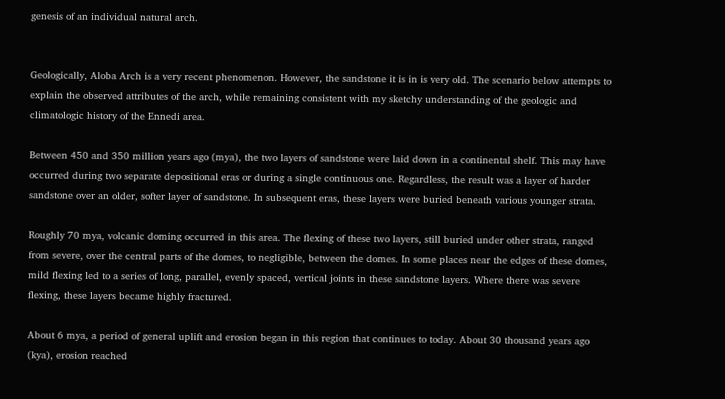genesis of an individual natural arch.


Geologically, Aloba Arch is a very recent phenomenon. However, the sandstone it is in is very old. The scenario below attempts to explain the observed attributes of the arch, while remaining consistent with my sketchy understanding of the geologic and climatologic history of the Ennedi area.

Between 450 and 350 million years ago (mya), the two layers of sandstone were laid down in a continental shelf. This may have occurred during two separate depositional eras or during a single continuous one. Regardless, the result was a layer of harder sandstone over an older, softer layer of sandstone. In subsequent eras, these layers were buried beneath various younger strata.

Roughly 70 mya, volcanic doming occurred in this area. The flexing of these two layers, still buried under other strata, ranged from severe, over the central parts of the domes, to negligible, between the domes. In some places near the edges of these domes, mild flexing led to a series of long, parallel, evenly spaced, vertical joints in these sandstone layers. Where there was severe flexing, these layers became highly fractured.

About 6 mya, a period of general uplift and erosion began in this region that continues to today. About 30 thousand years ago (kya), erosion reached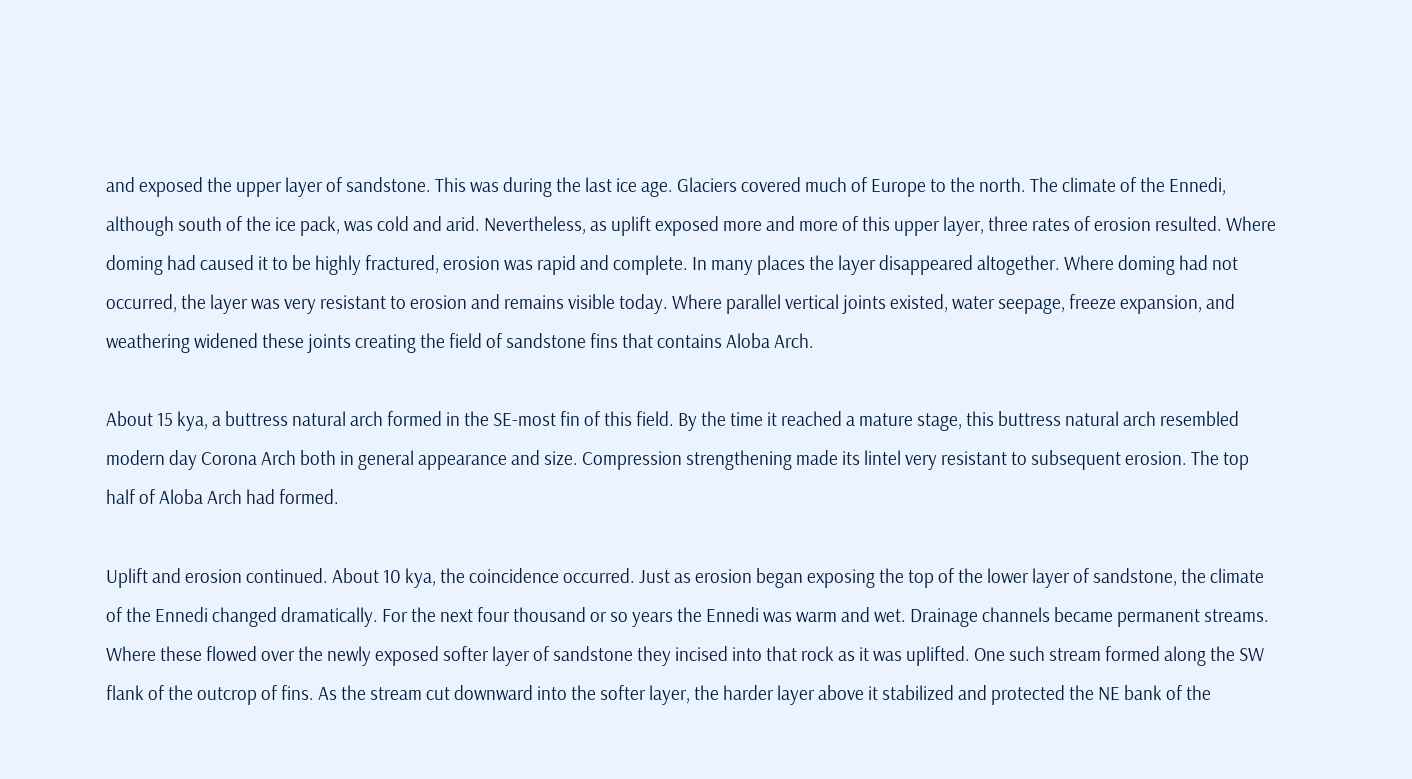and exposed the upper layer of sandstone. This was during the last ice age. Glaciers covered much of Europe to the north. The climate of the Ennedi, although south of the ice pack, was cold and arid. Nevertheless, as uplift exposed more and more of this upper layer, three rates of erosion resulted. Where doming had caused it to be highly fractured, erosion was rapid and complete. In many places the layer disappeared altogether. Where doming had not occurred, the layer was very resistant to erosion and remains visible today. Where parallel vertical joints existed, water seepage, freeze expansion, and weathering widened these joints creating the field of sandstone fins that contains Aloba Arch.

About 15 kya, a buttress natural arch formed in the SE-most fin of this field. By the time it reached a mature stage, this buttress natural arch resembled modern day Corona Arch both in general appearance and size. Compression strengthening made its lintel very resistant to subsequent erosion. The top half of Aloba Arch had formed.

Uplift and erosion continued. About 10 kya, the coincidence occurred. Just as erosion began exposing the top of the lower layer of sandstone, the climate of the Ennedi changed dramatically. For the next four thousand or so years the Ennedi was warm and wet. Drainage channels became permanent streams. Where these flowed over the newly exposed softer layer of sandstone they incised into that rock as it was uplifted. One such stream formed along the SW flank of the outcrop of fins. As the stream cut downward into the softer layer, the harder layer above it stabilized and protected the NE bank of the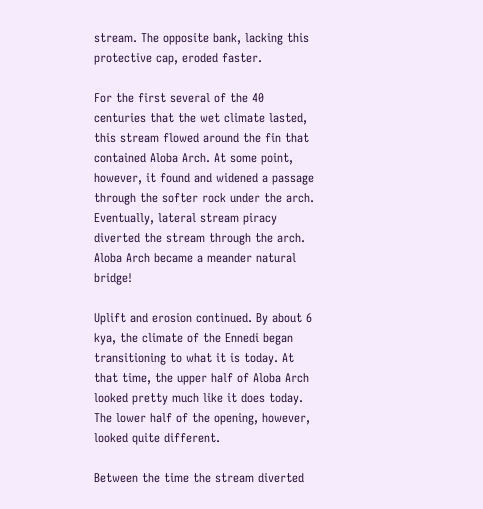stream. The opposite bank, lacking this protective cap, eroded faster.

For the first several of the 40 centuries that the wet climate lasted, this stream flowed around the fin that contained Aloba Arch. At some point, however, it found and widened a passage through the softer rock under the arch. Eventually, lateral stream piracy diverted the stream through the arch. Aloba Arch became a meander natural bridge!

Uplift and erosion continued. By about 6 kya, the climate of the Ennedi began transitioning to what it is today. At that time, the upper half of Aloba Arch looked pretty much like it does today. The lower half of the opening, however, looked quite different.

Between the time the stream diverted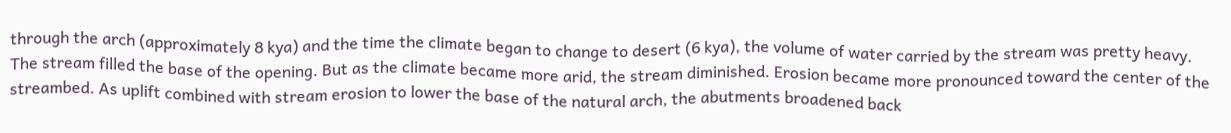through the arch (approximately 8 kya) and the time the climate began to change to desert (6 kya), the volume of water carried by the stream was pretty heavy. The stream filled the base of the opening. But as the climate became more arid, the stream diminished. Erosion became more pronounced toward the center of the streambed. As uplift combined with stream erosion to lower the base of the natural arch, the abutments broadened back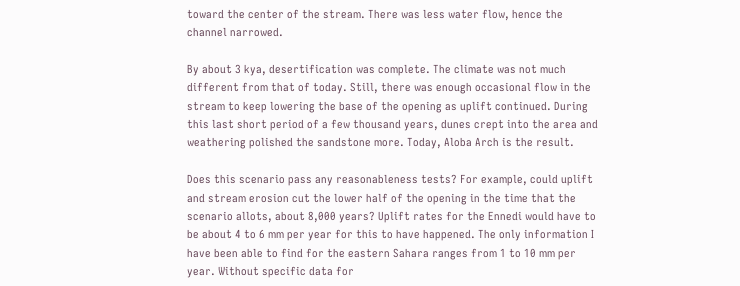toward the center of the stream. There was less water flow, hence the channel narrowed.

By about 3 kya, desertification was complete. The climate was not much different from that of today. Still, there was enough occasional flow in the stream to keep lowering the base of the opening as uplift continued. During this last short period of a few thousand years, dunes crept into the area and weathering polished the sandstone more. Today, Aloba Arch is the result.

Does this scenario pass any reasonableness tests? For example, could uplift and stream erosion cut the lower half of the opening in the time that the scenario allots, about 8,000 years? Uplift rates for the Ennedi would have to be about 4 to 6 mm per year for this to have happened. The only information I have been able to find for the eastern Sahara ranges from 1 to 10 mm per year. Without specific data for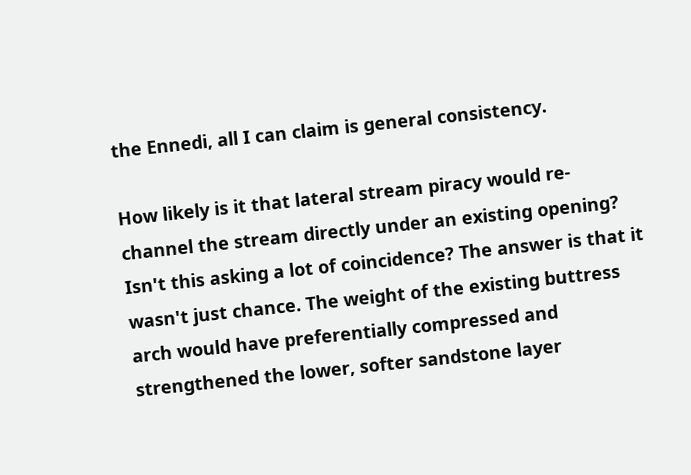the Ennedi, all I can claim is general consistency.

How likely is it that lateral stream piracy would re-channel the stream directly under an existing opening? Isn't this asking a lot of coincidence? The answer is that it wasn't just chance. The weight of the existing buttress arch would have preferentially compressed and strengthened the lower, softer sandstone layer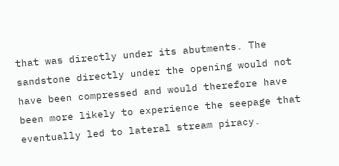that was directly under its abutments. The sandstone directly under the opening would not have been compressed and would therefore have been more likely to experience the seepage that eventually led to lateral stream piracy.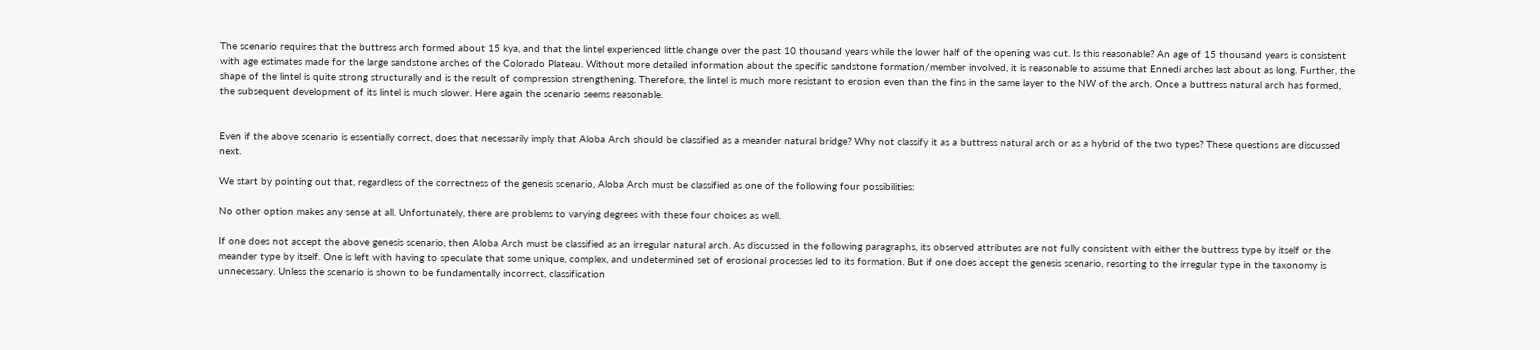The scenario requires that the buttress arch formed about 15 kya, and that the lintel experienced little change over the past 10 thousand years while the lower half of the opening was cut. Is this reasonable? An age of 15 thousand years is consistent with age estimates made for the large sandstone arches of the Colorado Plateau. Without more detailed information about the specific sandstone formation/member involved, it is reasonable to assume that Ennedi arches last about as long. Further, the shape of the lintel is quite strong structurally and is the result of compression strengthening. Therefore, the lintel is much more resistant to erosion even than the fins in the same layer to the NW of the arch. Once a buttress natural arch has formed, the subsequent development of its lintel is much slower. Here again the scenario seems reasonable.


Even if the above scenario is essentially correct, does that necessarily imply that Aloba Arch should be classified as a meander natural bridge? Why not classify it as a buttress natural arch or as a hybrid of the two types? These questions are discussed next.

We start by pointing out that, regardless of the correctness of the genesis scenario, Aloba Arch must be classified as one of the following four possibilities:

No other option makes any sense at all. Unfortunately, there are problems to varying degrees with these four choices as well.

If one does not accept the above genesis scenario, then Aloba Arch must be classified as an irregular natural arch. As discussed in the following paragraphs, its observed attributes are not fully consistent with either the buttress type by itself or the meander type by itself. One is left with having to speculate that some unique, complex, and undetermined set of erosional processes led to its formation. But if one does accept the genesis scenario, resorting to the irregular type in the taxonomy is unnecessary. Unless the scenario is shown to be fundamentally incorrect, classification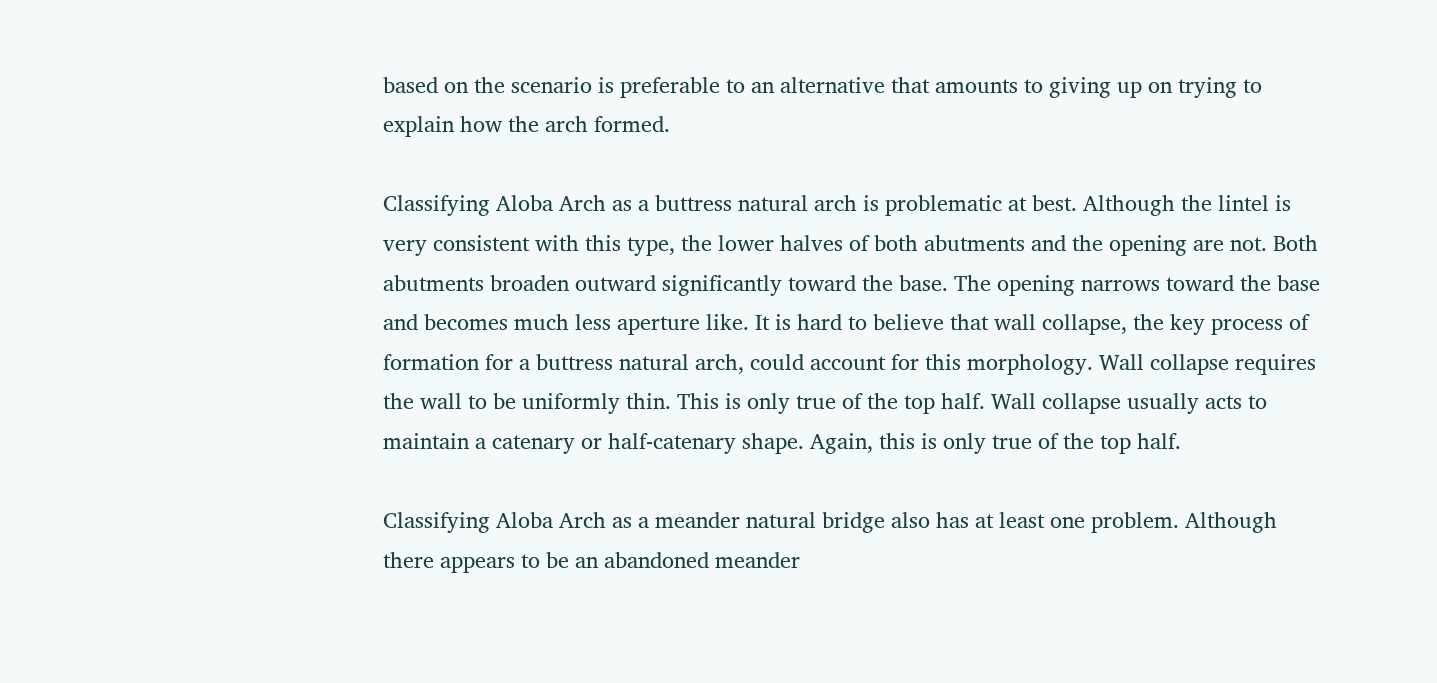based on the scenario is preferable to an alternative that amounts to giving up on trying to explain how the arch formed.

Classifying Aloba Arch as a buttress natural arch is problematic at best. Although the lintel is very consistent with this type, the lower halves of both abutments and the opening are not. Both abutments broaden outward significantly toward the base. The opening narrows toward the base and becomes much less aperture like. It is hard to believe that wall collapse, the key process of formation for a buttress natural arch, could account for this morphology. Wall collapse requires the wall to be uniformly thin. This is only true of the top half. Wall collapse usually acts to maintain a catenary or half-catenary shape. Again, this is only true of the top half.

Classifying Aloba Arch as a meander natural bridge also has at least one problem. Although there appears to be an abandoned meander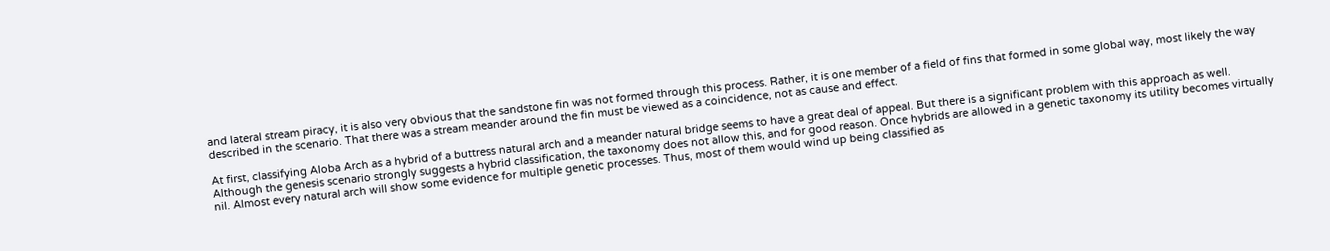and lateral stream piracy, it is also very obvious that the sandstone fin was not formed through this process. Rather, it is one member of a field of fins that formed in some global way, most likely the way described in the scenario. That there was a stream meander around the fin must be viewed as a coincidence, not as cause and effect.

At first, classifying Aloba Arch as a hybrid of a buttress natural arch and a meander natural bridge seems to have a great deal of appeal. But there is a significant problem with this approach as well. Although the genesis scenario strongly suggests a hybrid classification, the taxonomy does not allow this, and for good reason. Once hybrids are allowed in a genetic taxonomy its utility becomes virtually nil. Almost every natural arch will show some evidence for multiple genetic processes. Thus, most of them would wind up being classified as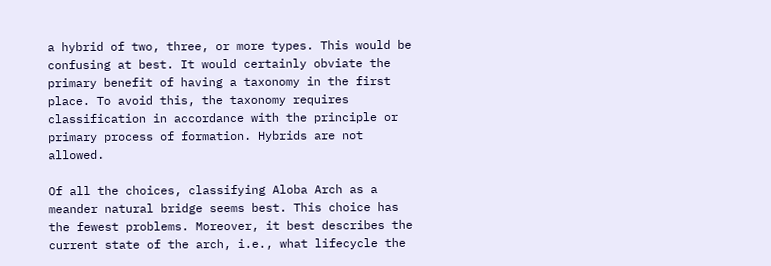a hybrid of two, three, or more types. This would be confusing at best. It would certainly obviate the primary benefit of having a taxonomy in the first place. To avoid this, the taxonomy requires classification in accordance with the principle or primary process of formation. Hybrids are not allowed.

Of all the choices, classifying Aloba Arch as a meander natural bridge seems best. This choice has the fewest problems. Moreover, it best describes the current state of the arch, i.e., what lifecycle the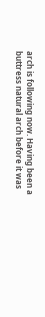arch is following now. Having been a buttress natural arch before it was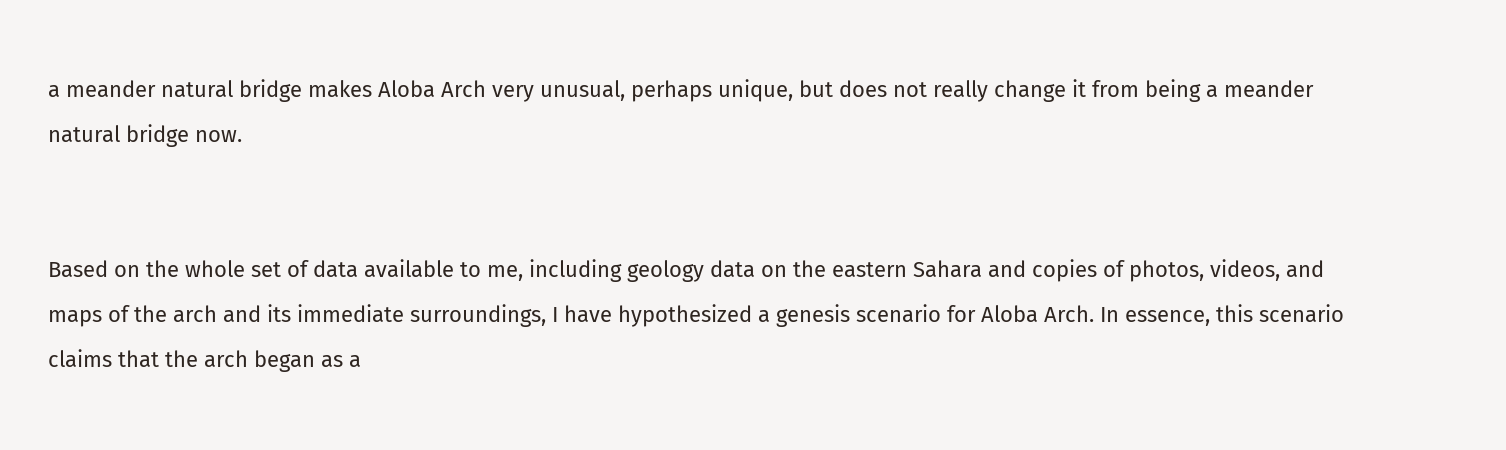a meander natural bridge makes Aloba Arch very unusual, perhaps unique, but does not really change it from being a meander natural bridge now.


Based on the whole set of data available to me, including geology data on the eastern Sahara and copies of photos, videos, and maps of the arch and its immediate surroundings, I have hypothesized a genesis scenario for Aloba Arch. In essence, this scenario claims that the arch began as a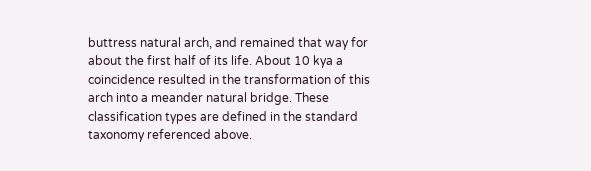buttress natural arch, and remained that way for about the first half of its life. About 10 kya a coincidence resulted in the transformation of this arch into a meander natural bridge. These classification types are defined in the standard taxonomy referenced above.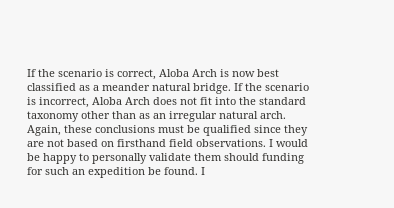If the scenario is correct, Aloba Arch is now best classified as a meander natural bridge. If the scenario is incorrect, Aloba Arch does not fit into the standard taxonomy other than as an irregular natural arch. Again, these conclusions must be qualified since they are not based on firsthand field observations. I would be happy to personally validate them should funding for such an expedition be found. I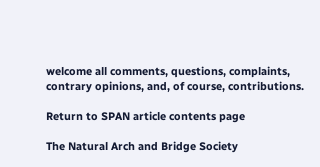welcome all comments, questions, complaints, contrary opinions, and, of course, contributions.

Return to SPAN article contents page

The Natural Arch and Bridge Society